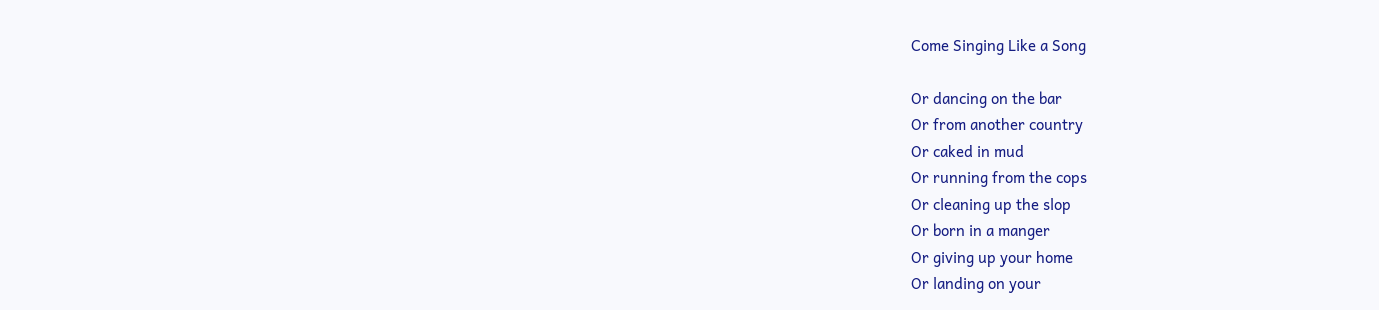Come Singing Like a Song

Or dancing on the bar
Or from another country
Or caked in mud
Or running from the cops
Or cleaning up the slop
Or born in a manger
Or giving up your home
Or landing on your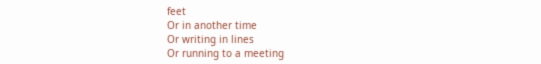feet
Or in another time
Or writing in lines
Or running to a meeting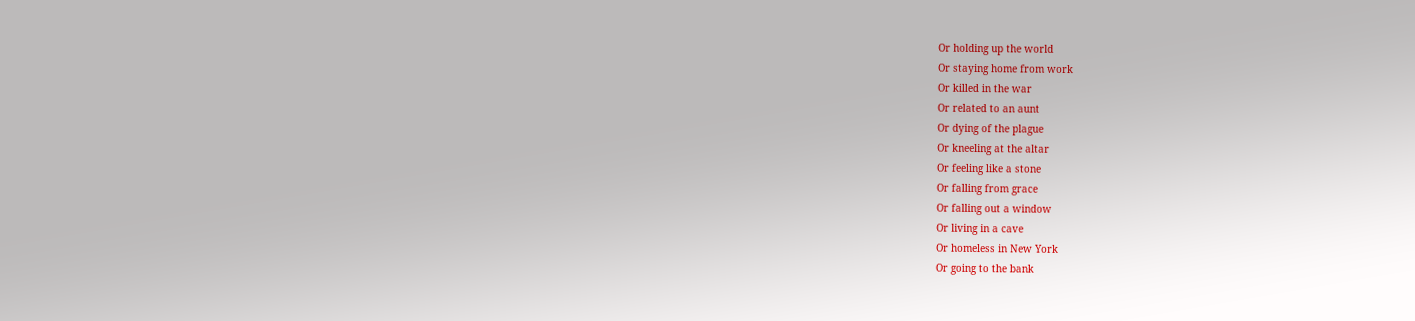Or holding up the world
Or staying home from work
Or killed in the war
Or related to an aunt
Or dying of the plague
Or kneeling at the altar
Or feeling like a stone
Or falling from grace
Or falling out a window
Or living in a cave
Or homeless in New York
Or going to the bank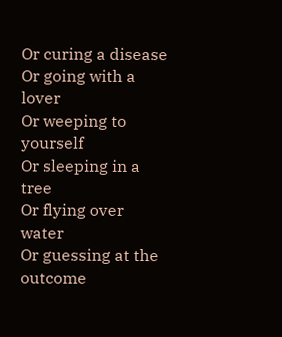Or curing a disease
Or going with a lover
Or weeping to yourself
Or sleeping in a tree
Or flying over water
Or guessing at the outcome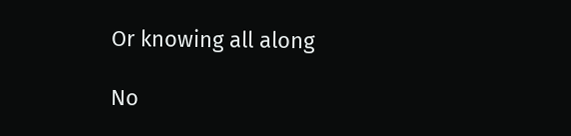Or knowing all along

No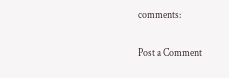comments:

Post a Comment